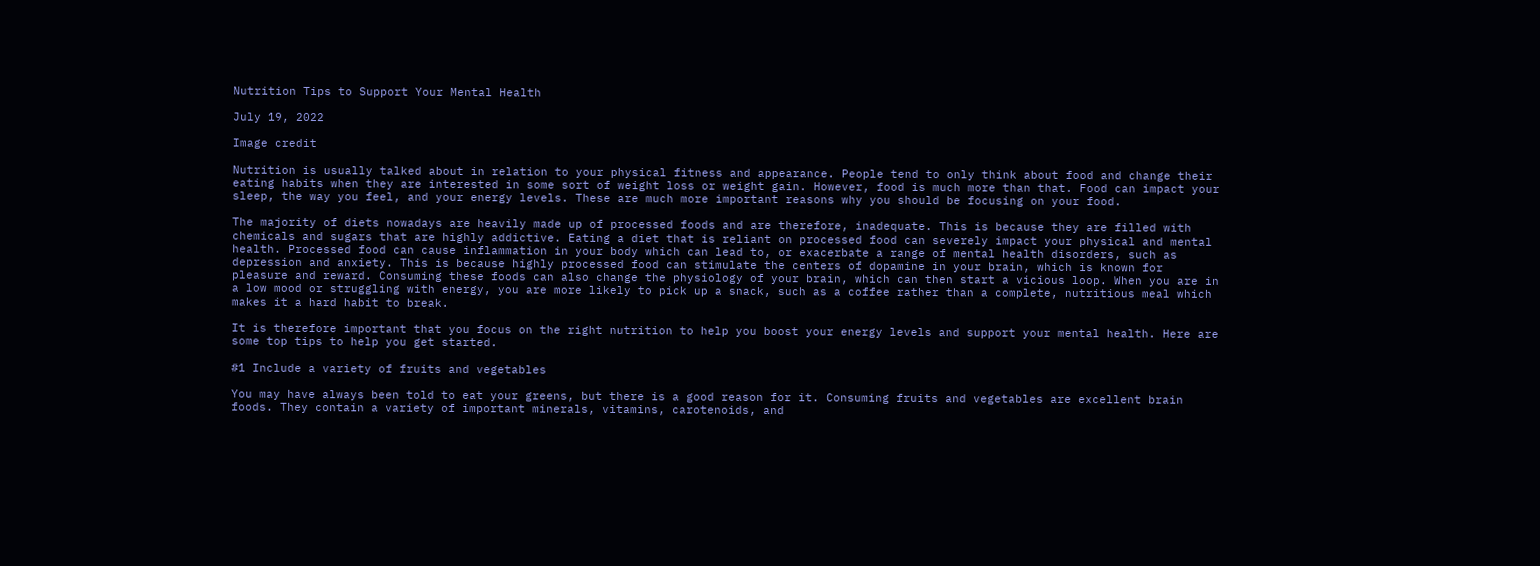Nutrition Tips to Support Your Mental Health

July 19, 2022

Image credit

Nutrition is usually talked about in relation to your physical fitness and appearance. People tend to only think about food and change their eating habits when they are interested in some sort of weight loss or weight gain. However, food is much more than that. Food can impact your sleep, the way you feel, and your energy levels. These are much more important reasons why you should be focusing on your food.

The majority of diets nowadays are heavily made up of processed foods and are therefore, inadequate. This is because they are filled with chemicals and sugars that are highly addictive. Eating a diet that is reliant on processed food can severely impact your physical and mental health. Processed food can cause inflammation in your body which can lead to, or exacerbate a range of mental health disorders, such as depression and anxiety. This is because highly processed food can stimulate the centers of dopamine in your brain, which is known for pleasure and reward. Consuming these foods can also change the physiology of your brain, which can then start a vicious loop. When you are in a low mood or struggling with energy, you are more likely to pick up a snack, such as a coffee rather than a complete, nutritious meal which makes it a hard habit to break.

It is therefore important that you focus on the right nutrition to help you boost your energy levels and support your mental health. Here are some top tips to help you get started.

#1 Include a variety of fruits and vegetables

You may have always been told to eat your greens, but there is a good reason for it. Consuming fruits and vegetables are excellent brain foods. They contain a variety of important minerals, vitamins, carotenoids, and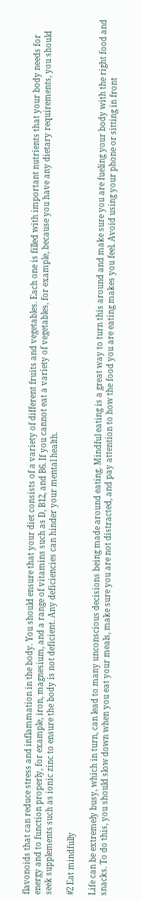flavonoids that can reduce stress and inflammation in the body. You should ensure that your diet consists of a variety of different fruits and vegetables. Each one is filled with important nutrients that your body needs for energy and to function properly, for example, iron, magnesium, and a range of vitamins such as D, B12, and B6. If you cannot eat a variety of vegetables, for example, because you have any dietary requirements, you should seek supplements such as ionic zinc to ensure the body is not deficient. Any deficiencies can hinder your mental health.

#2 Eat mindfully

Life can be extremely busy, which in turn, can lead to many unconscious decisions being made around eating. Mindful eating is a great way to turn this around and make sure you are fueling your body with the right food and snacks. To do this, you should slow down when you eat your meals, make sure you are not distracted, and pay attention to how the food you are eating makes you feel. Avoid using your phone or sitting in front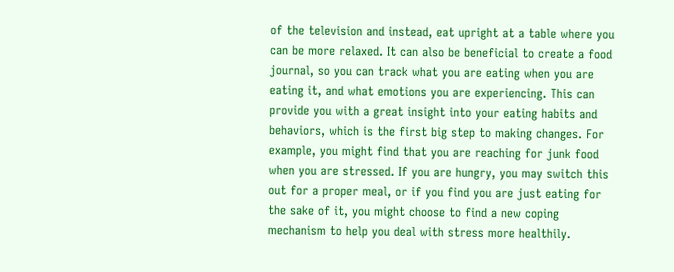of the television and instead, eat upright at a table where you can be more relaxed. It can also be beneficial to create a food journal, so you can track what you are eating when you are eating it, and what emotions you are experiencing. This can provide you with a great insight into your eating habits and behaviors, which is the first big step to making changes. For example, you might find that you are reaching for junk food when you are stressed. If you are hungry, you may switch this out for a proper meal, or if you find you are just eating for the sake of it, you might choose to find a new coping mechanism to help you deal with stress more healthily.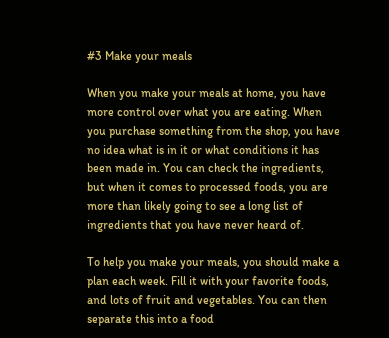#3 Make your meals

When you make your meals at home, you have more control over what you are eating. When you purchase something from the shop, you have no idea what is in it or what conditions it has been made in. You can check the ingredients, but when it comes to processed foods, you are more than likely going to see a long list of ingredients that you have never heard of.

To help you make your meals, you should make a plan each week. Fill it with your favorite foods, and lots of fruit and vegetables. You can then separate this into a food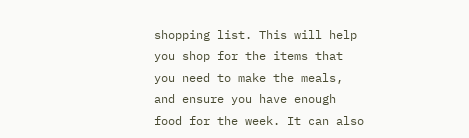shopping list. This will help you shop for the items that you need to make the meals, and ensure you have enough food for the week. It can also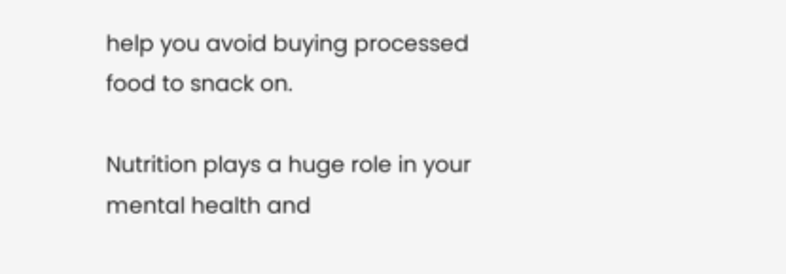help you avoid buying processed food to snack on.

Nutrition plays a huge role in your mental health and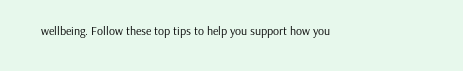wellbeing. Follow these top tips to help you support how you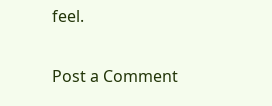feel.

Post a Comment